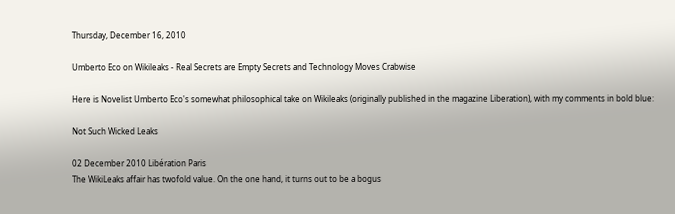Thursday, December 16, 2010

Umberto Eco on Wikileaks - Real Secrets are Empty Secrets and Technology Moves Crabwise

Here is Novelist Umberto Eco's somewhat philosophical take on Wikileaks (originally published in the magazine Liberation), with my comments in bold blue:

Not Such Wicked Leaks

02 December 2010 Libération Paris
The WikiLeaks affair has twofold value. On the one hand, it turns out to be a bogus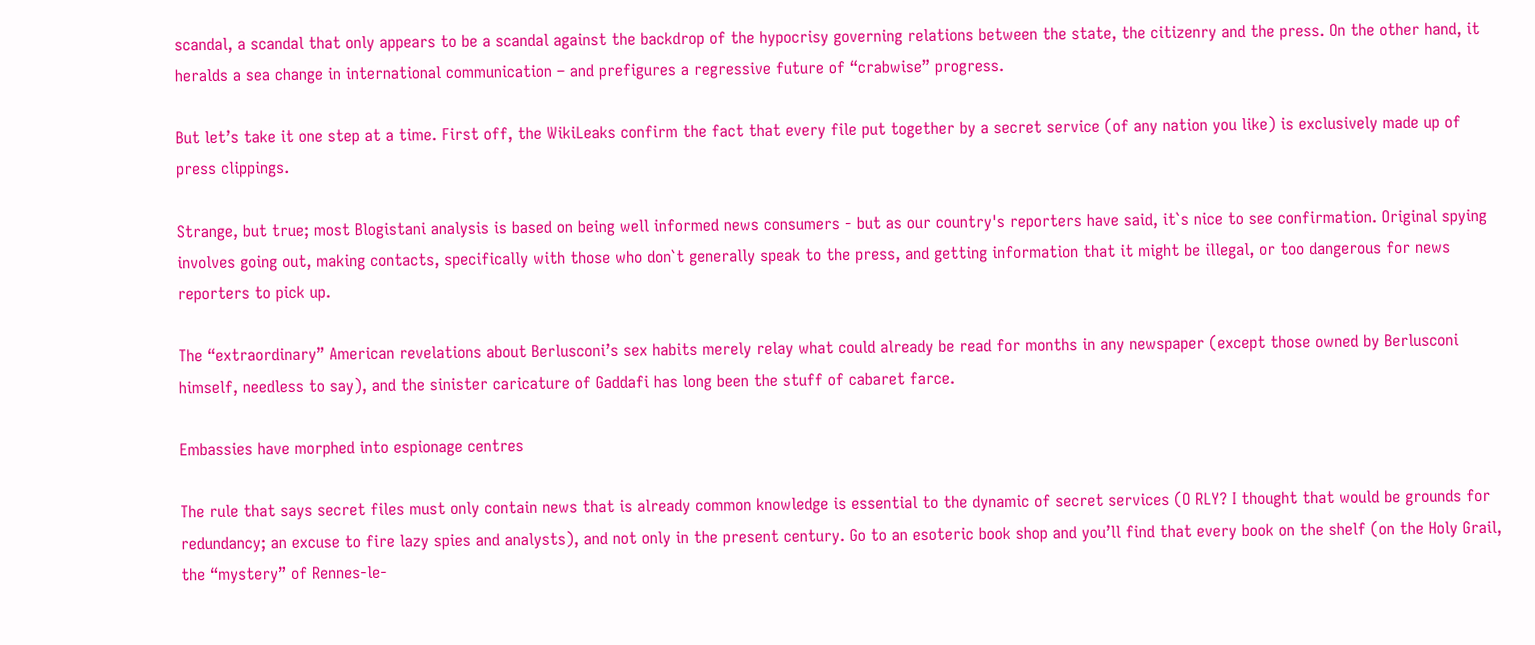scandal, a scandal that only appears to be a scandal against the backdrop of the hypocrisy governing relations between the state, the citizenry and the press. On the other hand, it heralds a sea change in international communication – and prefigures a regressive future of “crabwise” progress.

But let’s take it one step at a time. First off, the WikiLeaks confirm the fact that every file put together by a secret service (of any nation you like) is exclusively made up of press clippings.

Strange, but true; most Blogistani analysis is based on being well informed news consumers - but as our country's reporters have said, it`s nice to see confirmation. Original spying involves going out, making contacts, specifically with those who don`t generally speak to the press, and getting information that it might be illegal, or too dangerous for news reporters to pick up.

The “extraordinary” American revelations about Berlusconi’s sex habits merely relay what could already be read for months in any newspaper (except those owned by Berlusconi himself, needless to say), and the sinister caricature of Gaddafi has long been the stuff of cabaret farce.

Embassies have morphed into espionage centres

The rule that says secret files must only contain news that is already common knowledge is essential to the dynamic of secret services (O RLY? I thought that would be grounds for redundancy; an excuse to fire lazy spies and analysts), and not only in the present century. Go to an esoteric book shop and you’ll find that every book on the shelf (on the Holy Grail, the “mystery” of Rennes-le-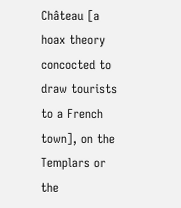Château [a hoax theory concocted to draw tourists to a French town], on the Templars or the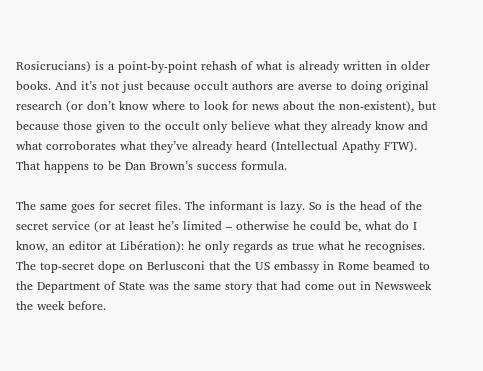Rosicrucians) is a point-by-point rehash of what is already written in older books. And it’s not just because occult authors are averse to doing original research (or don’t know where to look for news about the non-existent), but because those given to the occult only believe what they already know and what corroborates what they’ve already heard (Intellectual Apathy FTW). That happens to be Dan Brown’s success formula.

The same goes for secret files. The informant is lazy. So is the head of the secret service (or at least he’s limited – otherwise he could be, what do I know, an editor at Libération): he only regards as true what he recognises. The top-secret dope on Berlusconi that the US embassy in Rome beamed to the Department of State was the same story that had come out in Newsweek the week before.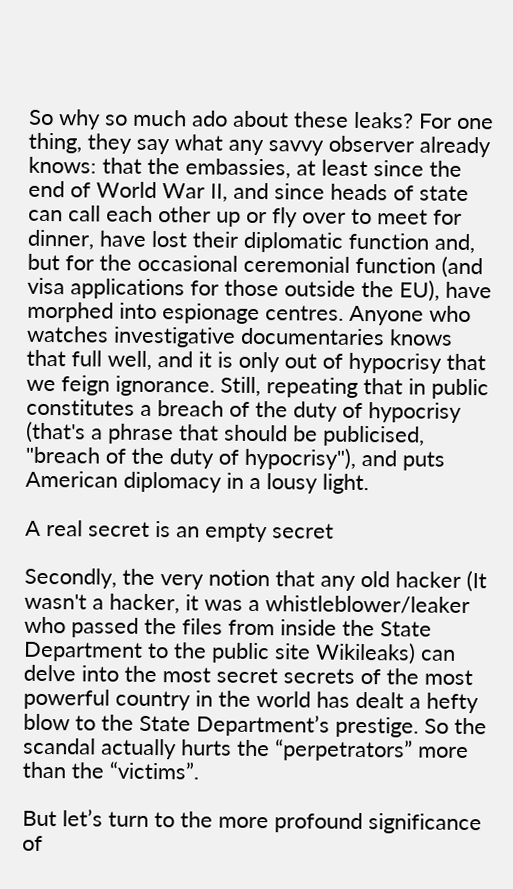So why so much ado about these leaks? For one thing, they say what any savvy observer already knows: that the embassies, at least since the end of World War II, and since heads of state can call each other up or fly over to meet for dinner, have lost their diplomatic function and, but for the occasional ceremonial function (and visa applications for those outside the EU), have morphed into espionage centres. Anyone who watches investigative documentaries knows that full well, and it is only out of hypocrisy that we feign ignorance. Still, repeating that in public constitutes a breach of the duty of hypocrisy (that's a phrase that should be publicised, "breach of the duty of hypocrisy"), and puts American diplomacy in a lousy light.

A real secret is an empty secret

Secondly, the very notion that any old hacker (It wasn't a hacker, it was a whistleblower/leaker who passed the files from inside the State Department to the public site Wikileaks) can delve into the most secret secrets of the most powerful country in the world has dealt a hefty blow to the State Department’s prestige. So the scandal actually hurts the “perpetrators” more than the “victims”.

But let’s turn to the more profound significance of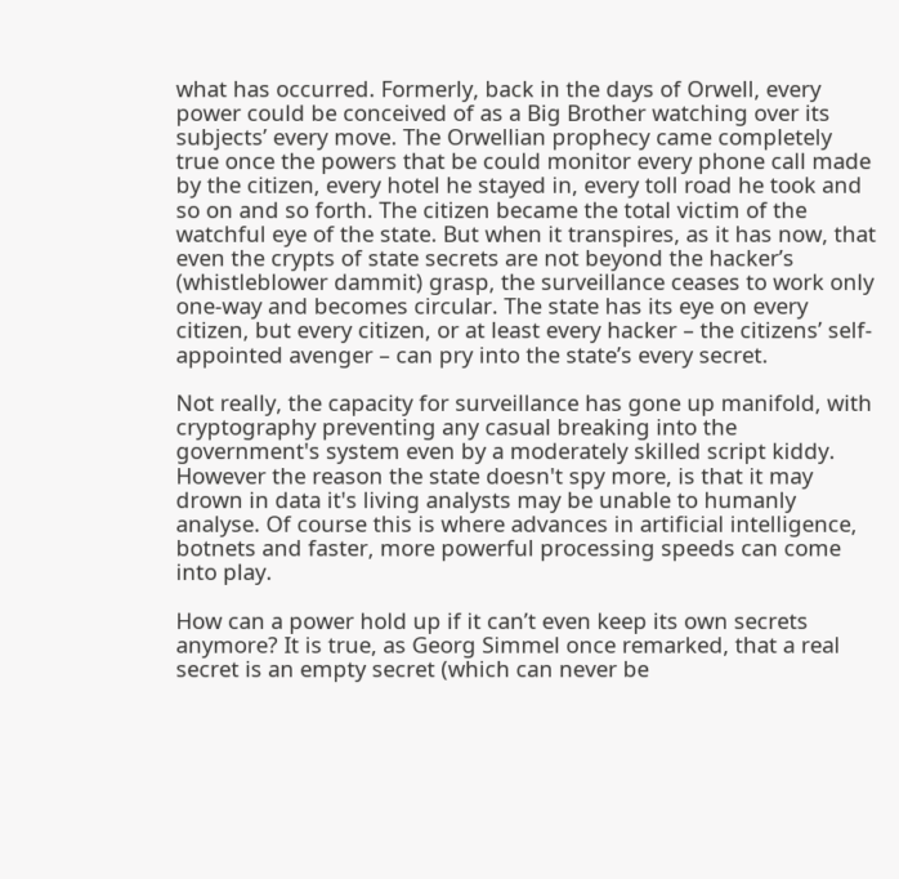what has occurred. Formerly, back in the days of Orwell, every power could be conceived of as a Big Brother watching over its subjects’ every move. The Orwellian prophecy came completely true once the powers that be could monitor every phone call made by the citizen, every hotel he stayed in, every toll road he took and so on and so forth. The citizen became the total victim of the watchful eye of the state. But when it transpires, as it has now, that even the crypts of state secrets are not beyond the hacker’s (whistleblower dammit) grasp, the surveillance ceases to work only one-way and becomes circular. The state has its eye on every citizen, but every citizen, or at least every hacker – the citizens’ self-appointed avenger – can pry into the state’s every secret.

Not really, the capacity for surveillance has gone up manifold, with cryptography preventing any casual breaking into the government's system even by a moderately skilled script kiddy. However the reason the state doesn't spy more, is that it may drown in data it's living analysts may be unable to humanly analyse. Of course this is where advances in artificial intelligence, botnets and faster, more powerful processing speeds can come into play.

How can a power hold up if it can’t even keep its own secrets anymore? It is true, as Georg Simmel once remarked, that a real secret is an empty secret (which can never be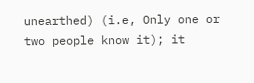unearthed) (i.e, Only one or two people know it); it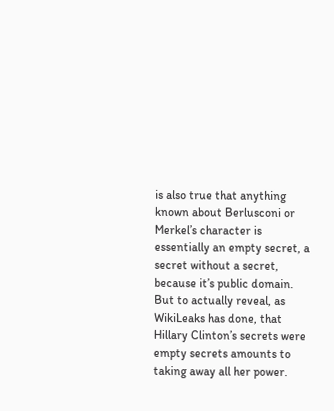is also true that anything known about Berlusconi or Merkel’s character is essentially an empty secret, a secret without a secret, because it’s public domain. But to actually reveal, as WikiLeaks has done, that Hillary Clinton’s secrets were empty secrets amounts to taking away all her power.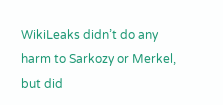WikiLeaks didn’t do any harm to Sarkozy or Merkel, but did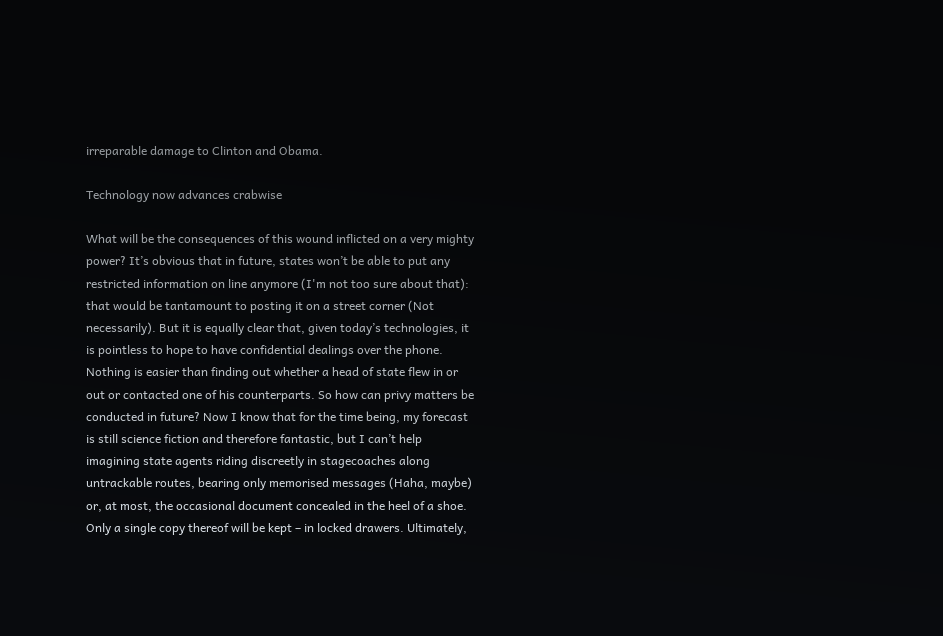irreparable damage to Clinton and Obama.

Technology now advances crabwise

What will be the consequences of this wound inflicted on a very mighty power? It’s obvious that in future, states won’t be able to put any restricted information on line anymore (I'm not too sure about that): that would be tantamount to posting it on a street corner (Not necessarily). But it is equally clear that, given today’s technologies, it is pointless to hope to have confidential dealings over the phone. Nothing is easier than finding out whether a head of state flew in or out or contacted one of his counterparts. So how can privy matters be conducted in future? Now I know that for the time being, my forecast is still science fiction and therefore fantastic, but I can’t help imagining state agents riding discreetly in stagecoaches along untrackable routes, bearing only memorised messages (Haha, maybe) or, at most, the occasional document concealed in the heel of a shoe. Only a single copy thereof will be kept – in locked drawers. Ultimately,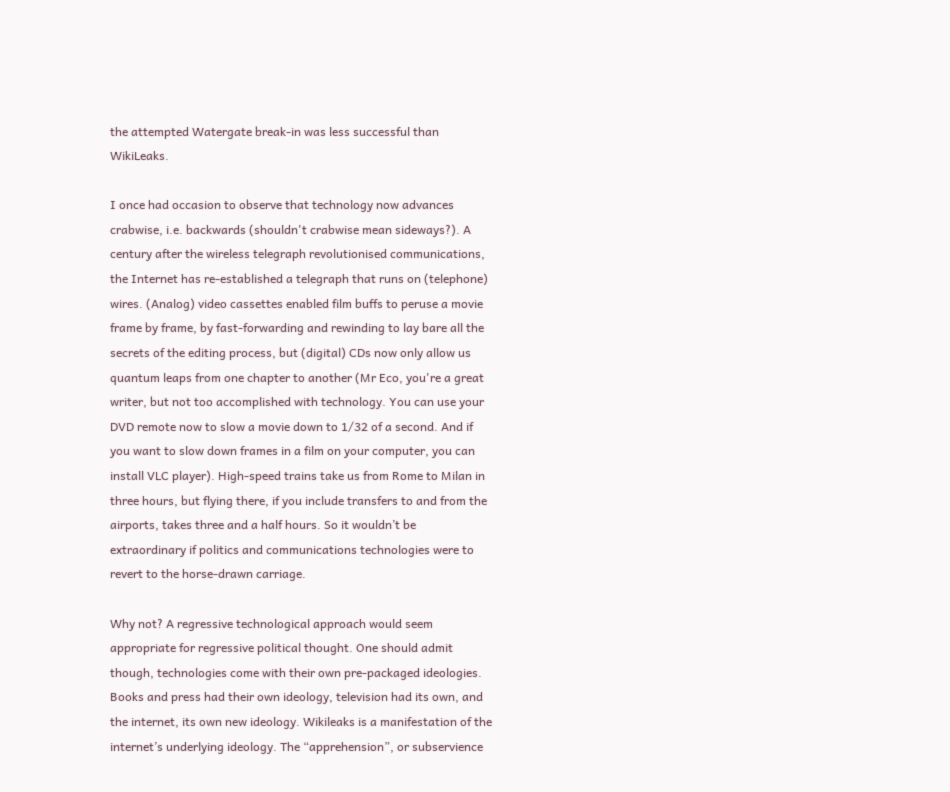the attempted Watergate break-in was less successful than WikiLeaks.

I once had occasion to observe that technology now advances crabwise, i.e. backwards (shouldn't crabwise mean sideways?). A century after the wireless telegraph revolutionised communications, the Internet has re-established a telegraph that runs on (telephone) wires. (Analog) video cassettes enabled film buffs to peruse a movie frame by frame, by fast-forwarding and rewinding to lay bare all the secrets of the editing process, but (digital) CDs now only allow us quantum leaps from one chapter to another (Mr Eco, you're a great writer, but not too accomplished with technology. You can use your DVD remote now to slow a movie down to 1/32 of a second. And if you want to slow down frames in a film on your computer, you can install VLC player). High-speed trains take us from Rome to Milan in three hours, but flying there, if you include transfers to and from the airports, takes three and a half hours. So it wouldn’t be extraordinary if politics and communications technologies were to revert to the horse-drawn carriage.

Why not? A regressive technological approach would seem appropriate for regressive political thought. One should admit though, technologies come with their own pre-packaged ideologies. Books and press had their own ideology, television had its own, and the internet, its own new ideology. Wikileaks is a manifestation of the internet’s underlying ideology. The “apprehension”, or subservience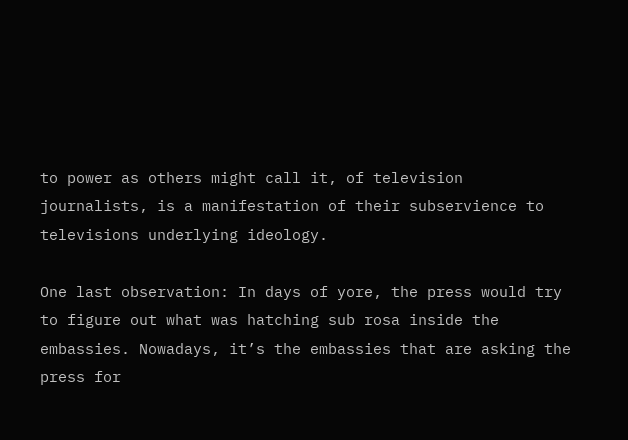to power as others might call it, of television journalists, is a manifestation of their subservience to televisions underlying ideology.

One last observation: In days of yore, the press would try to figure out what was hatching sub rosa inside the embassies. Nowadays, it’s the embassies that are asking the press for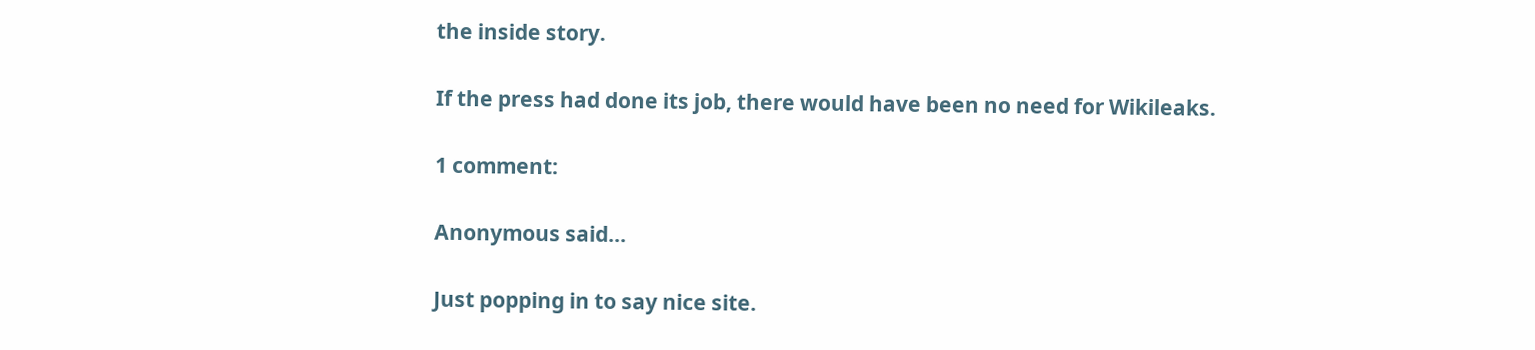the inside story.

If the press had done its job, there would have been no need for Wikileaks.

1 comment:

Anonymous said...

Just popping in to say nice site.